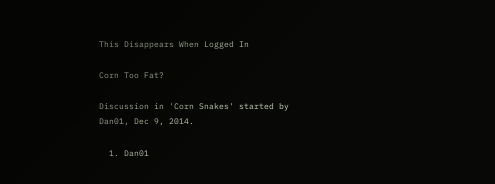This Disappears When Logged In

Corn Too Fat?

Discussion in 'Corn Snakes' started by Dan01, Dec 9, 2014.

  1. Dan01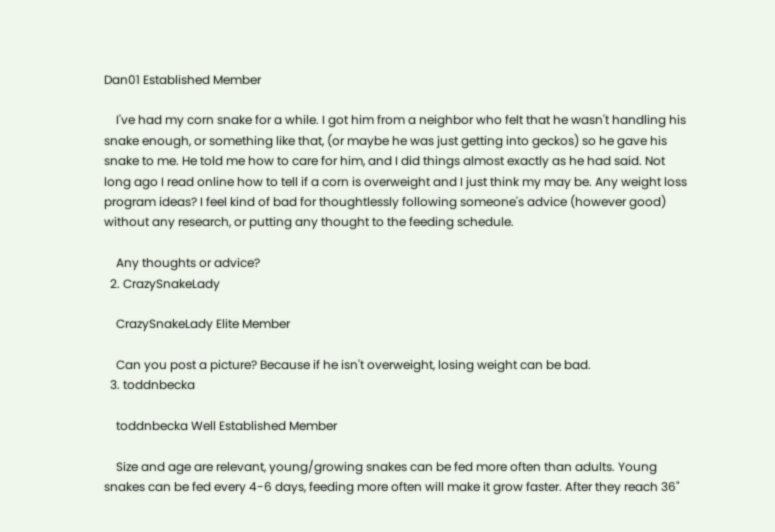Dan01 Established Member

    I've had my corn snake for a while. I got him from a neighbor who felt that he wasn't handling his snake enough, or something like that, (or maybe he was just getting into geckos) so he gave his snake to me. He told me how to care for him, and I did things almost exactly as he had said. Not long ago I read online how to tell if a corn is overweight and I just think my may be. Any weight loss program ideas? I feel kind of bad for thoughtlessly following someone's advice (however good) without any research, or putting any thought to the feeding schedule.

    Any thoughts or advice?
  2. CrazySnakeLady

    CrazySnakeLady Elite Member

    Can you post a picture? Because if he isn't overweight, losing weight can be bad.
  3. toddnbecka

    toddnbecka Well Established Member

    Size and age are relevant, young/growing snakes can be fed more often than adults. Young snakes can be fed every 4-6 days, feeding more often will make it grow faster. After they reach 36"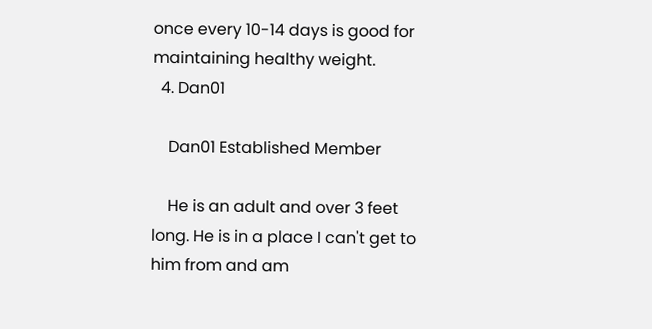once every 10-14 days is good for maintaining healthy weight.
  4. Dan01

    Dan01 Established Member

    He is an adult and over 3 feet long. He is in a place I can't get to him from and am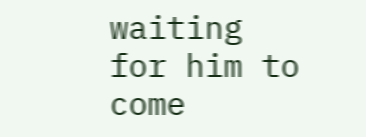waiting for him to come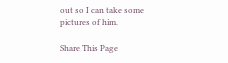out so I can take some pictures of him.

Share This Page